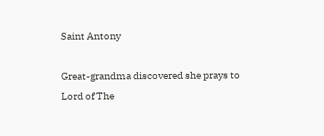Saint Antony

Great-grandma discovered she prays to Lord of The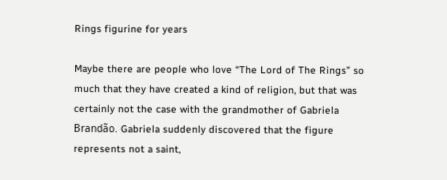Rings figurine for years

Maybe there are people who love “The Lord of The Rings” so much that they have created a kind of religion, but that was certainly not the case with the grandmother of Gabriela Brandão. Gabriela suddenly discovered that the figure represents not a saint,